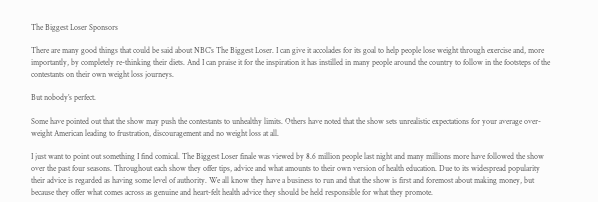The Biggest Loser Sponsors

There are many good things that could be said about NBC’s The Biggest Loser. I can give it accolades for its goal to help people lose weight through exercise and, more importantly, by completely re-thinking their diets. And I can praise it for the inspiration it has instilled in many people around the country to follow in the footsteps of the contestants on their own weight loss journeys.

But nobody’s perfect.

Some have pointed out that the show may push the contestants to unhealthy limits. Others have noted that the show sets unrealistic expectations for your average over-weight American leading to frustration, discouragement and no weight loss at all.

I just want to point out something I find comical. The Biggest Loser finale was viewed by 8.6 million people last night and many millions more have followed the show over the past four seasons. Throughout each show they offer tips, advice and what amounts to their own version of health education. Due to its widespread popularity their advice is regarded as having some level of authority. We all know they have a business to run and that the show is first and foremost about making money, but because they offer what comes across as genuine and heart-felt health advice they should be held responsible for what they promote.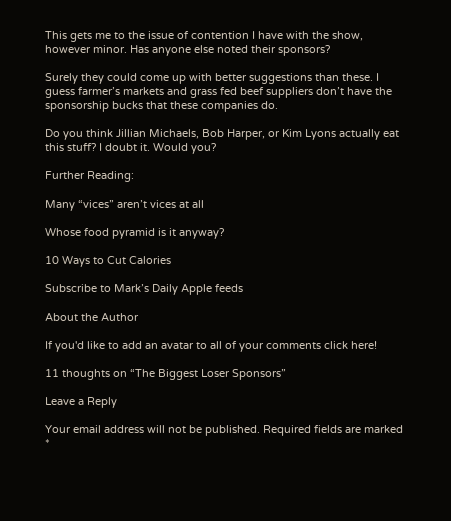This gets me to the issue of contention I have with the show, however minor. Has anyone else noted their sponsors?

Surely they could come up with better suggestions than these. I guess farmer’s markets and grass fed beef suppliers don’t have the sponsorship bucks that these companies do.

Do you think Jillian Michaels, Bob Harper, or Kim Lyons actually eat this stuff? I doubt it. Would you?

Further Reading:

Many “vices” aren’t vices at all

Whose food pyramid is it anyway?

10 Ways to Cut Calories

Subscribe to Mark’s Daily Apple feeds

About the Author

If you'd like to add an avatar to all of your comments click here!

11 thoughts on “The Biggest Loser Sponsors”

Leave a Reply

Your email address will not be published. Required fields are marked *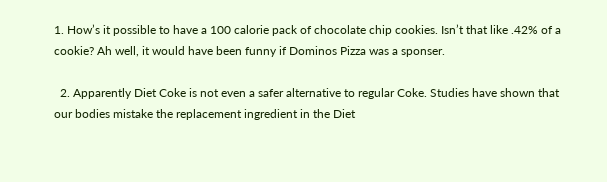1. How’s it possible to have a 100 calorie pack of chocolate chip cookies. Isn’t that like .42% of a cookie? Ah well, it would have been funny if Dominos Pizza was a sponser.

  2. Apparently Diet Coke is not even a safer alternative to regular Coke. Studies have shown that our bodies mistake the replacement ingredient in the Diet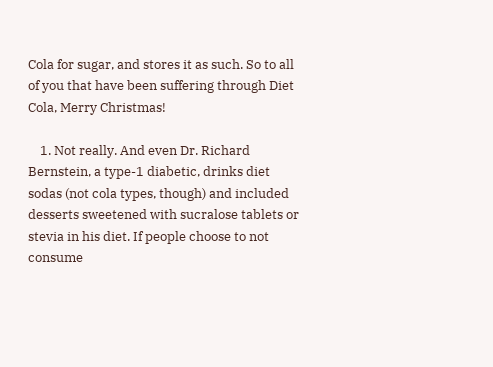Cola for sugar, and stores it as such. So to all of you that have been suffering through Diet Cola, Merry Christmas!

    1. Not really. And even Dr. Richard Bernstein, a type-1 diabetic, drinks diet sodas (not cola types, though) and included desserts sweetened with sucralose tablets or stevia in his diet. If people choose to not consume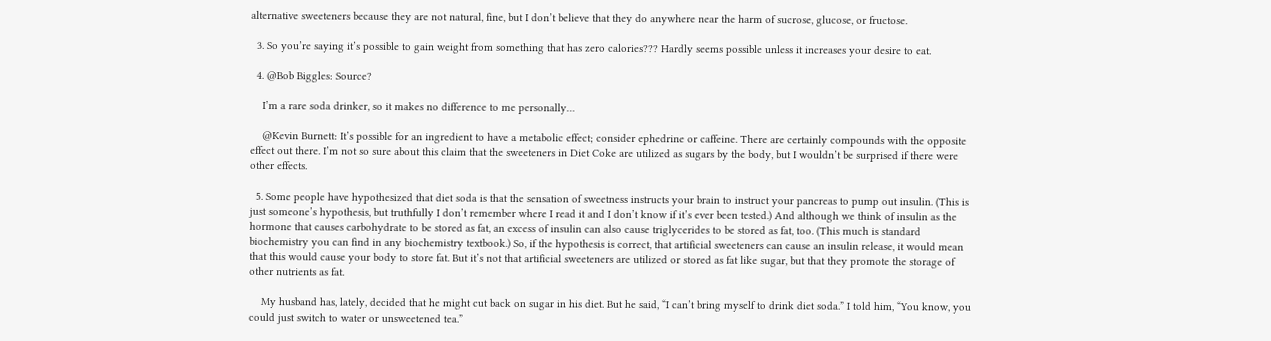alternative sweeteners because they are not natural, fine, but I don’t believe that they do anywhere near the harm of sucrose, glucose, or fructose.

  3. So you’re saying it’s possible to gain weight from something that has zero calories??? Hardly seems possible unless it increases your desire to eat.

  4. @Bob Biggles: Source?

    I’m a rare soda drinker, so it makes no difference to me personally…

    @Kevin Burnett: It’s possible for an ingredient to have a metabolic effect; consider ephedrine or caffeine. There are certainly compounds with the opposite effect out there. I’m not so sure about this claim that the sweeteners in Diet Coke are utilized as sugars by the body, but I wouldn’t be surprised if there were other effects.

  5. Some people have hypothesized that diet soda is that the sensation of sweetness instructs your brain to instruct your pancreas to pump out insulin. (This is just someone’s hypothesis, but truthfully I don’t remember where I read it and I don’t know if it’s ever been tested.) And although we think of insulin as the hormone that causes carbohydrate to be stored as fat, an excess of insulin can also cause triglycerides to be stored as fat, too. (This much is standard biochemistry you can find in any biochemistry textbook.) So, if the hypothesis is correct, that artificial sweeteners can cause an insulin release, it would mean that this would cause your body to store fat. But it’s not that artificial sweeteners are utilized or stored as fat like sugar, but that they promote the storage of other nutrients as fat.

    My husband has, lately, decided that he might cut back on sugar in his diet. But he said, “I can’t bring myself to drink diet soda.” I told him, “You know, you could just switch to water or unsweetened tea.”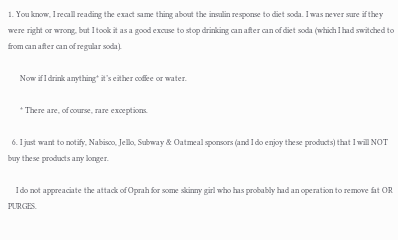1. You know, I recall reading the exact same thing about the insulin response to diet soda. I was never sure if they were right or wrong, but I took it as a good excuse to stop drinking can after can of diet soda (which I had switched to from can after can of regular soda).

      Now if I drink anything* it’s either coffee or water.

      * There are, of course, rare exceptions.

  6. I just want to notify, Nabisco, Jello, Subway & Oatmeal sponsors (and I do enjoy these products) that I will NOT buy these products any longer.

    I do not appreaciate the attack of Oprah for some skinny girl who has probably had an operation to remove fat OR PURGES.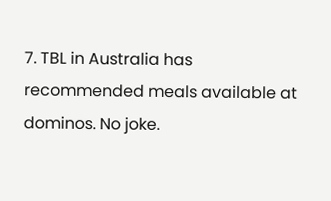7. TBL in Australia has recommended meals available at dominos. No joke.